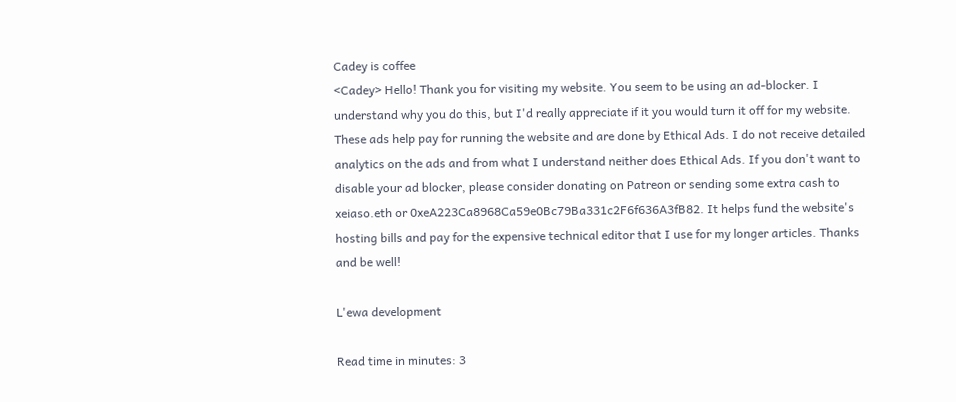Cadey is coffee
<Cadey> Hello! Thank you for visiting my website. You seem to be using an ad-blocker. I understand why you do this, but I'd really appreciate if it you would turn it off for my website. These ads help pay for running the website and are done by Ethical Ads. I do not receive detailed analytics on the ads and from what I understand neither does Ethical Ads. If you don't want to disable your ad blocker, please consider donating on Patreon or sending some extra cash to xeiaso.eth or 0xeA223Ca8968Ca59e0Bc79Ba331c2F6f636A3fB82. It helps fund the website's hosting bills and pay for the expensive technical editor that I use for my longer articles. Thanks and be well!

L'ewa development

Read time in minutes: 3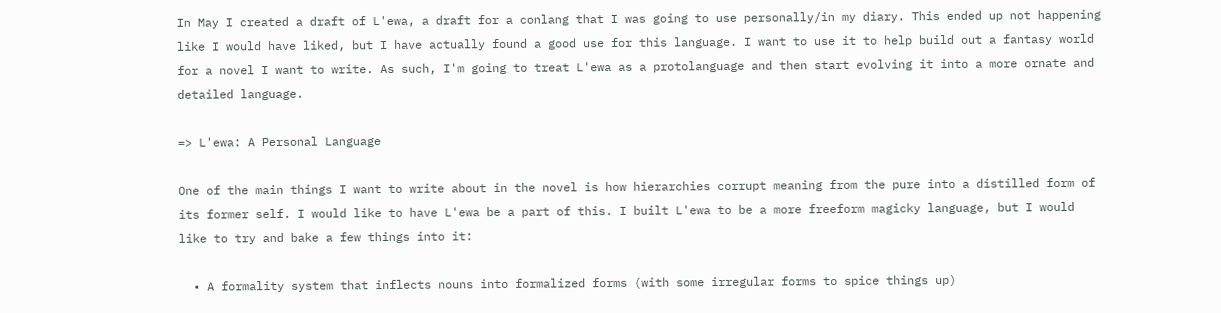In May I created a draft of L'ewa, a draft for a conlang that I was going to use personally/in my diary. This ended up not happening like I would have liked, but I have actually found a good use for this language. I want to use it to help build out a fantasy world for a novel I want to write. As such, I'm going to treat L'ewa as a protolanguage and then start evolving it into a more ornate and detailed language.

=> L'ewa: A Personal Language

One of the main things I want to write about in the novel is how hierarchies corrupt meaning from the pure into a distilled form of its former self. I would like to have L'ewa be a part of this. I built L'ewa to be a more freeform magicky language, but I would like to try and bake a few things into it:

  • A formality system that inflects nouns into formalized forms (with some irregular forms to spice things up)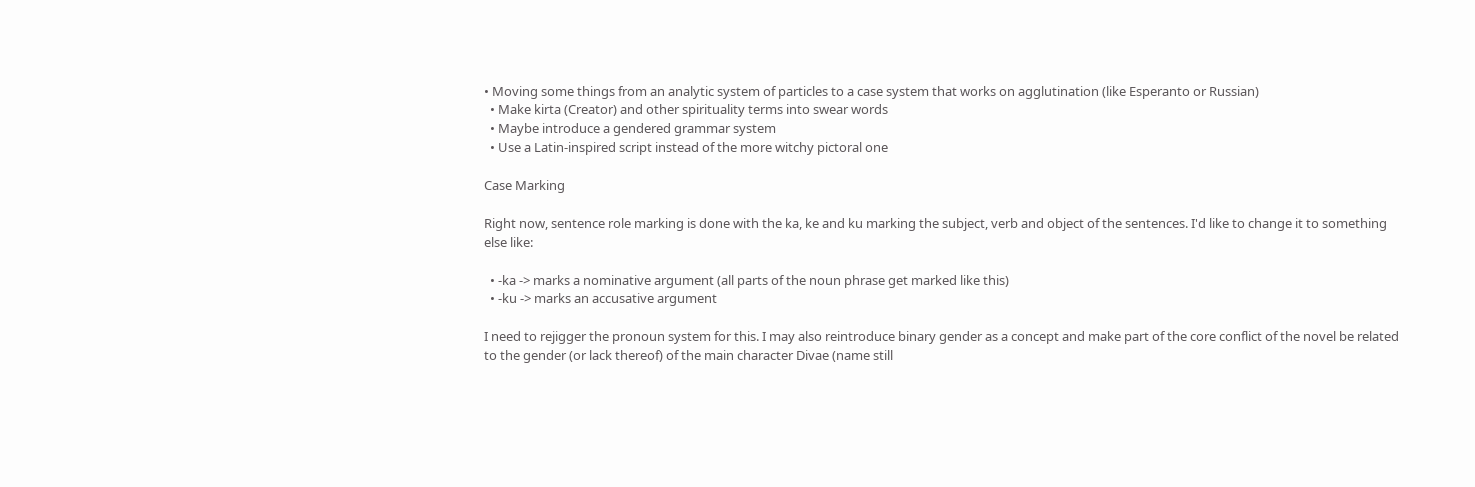• Moving some things from an analytic system of particles to a case system that works on agglutination (like Esperanto or Russian)
  • Make kirta (Creator) and other spirituality terms into swear words
  • Maybe introduce a gendered grammar system
  • Use a Latin-inspired script instead of the more witchy pictoral one

Case Marking

Right now, sentence role marking is done with the ka, ke and ku marking the subject, verb and object of the sentences. I'd like to change it to something else like:

  • -ka -> marks a nominative argument (all parts of the noun phrase get marked like this)
  • -ku -> marks an accusative argument

I need to rejigger the pronoun system for this. I may also reintroduce binary gender as a concept and make part of the core conflict of the novel be related to the gender (or lack thereof) of the main character Divae (name still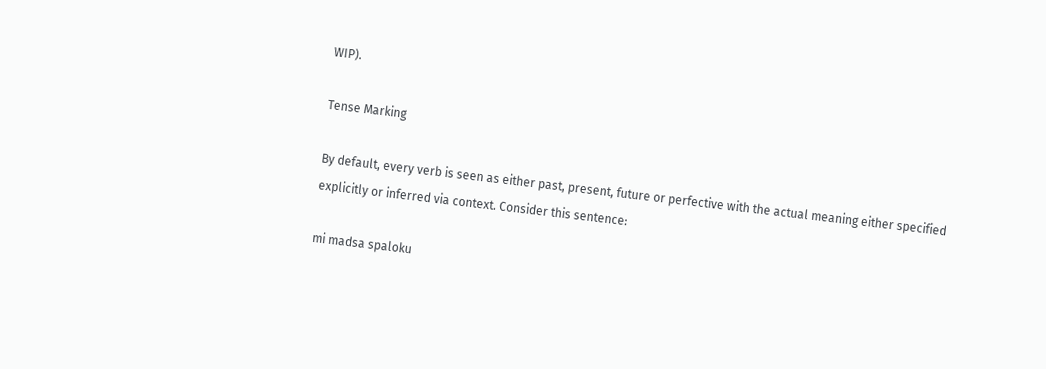WIP).

Tense Marking

By default, every verb is seen as either past, present, future or perfective with the actual meaning either specified explicitly or inferred via context. Consider this sentence:

mi madsa spaloku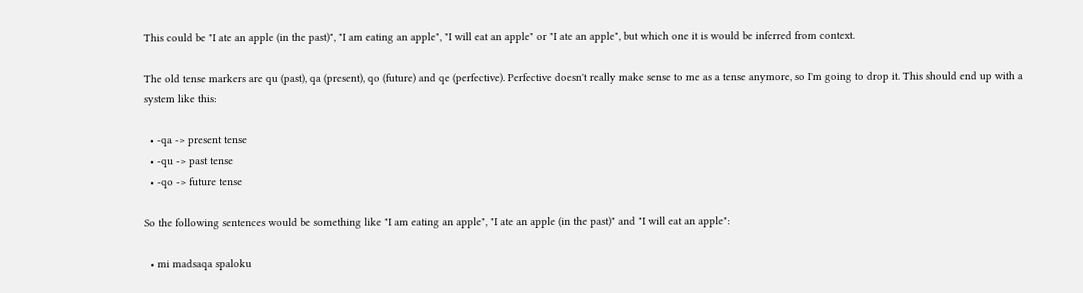This could be "I ate an apple (in the past)", "I am eating an apple", "I will eat an apple" or "I ate an apple", but which one it is would be inferred from context.

The old tense markers are qu (past), qa (present), qo (future) and qe (perfective). Perfective doesn't really make sense to me as a tense anymore, so I'm going to drop it. This should end up with a system like this:

  • -qa -> present tense
  • -qu -> past tense
  • -qo -> future tense

So the following sentences would be something like "I am eating an apple", "I ate an apple (in the past)" and "I will eat an apple":

  • mi madsaqa spaloku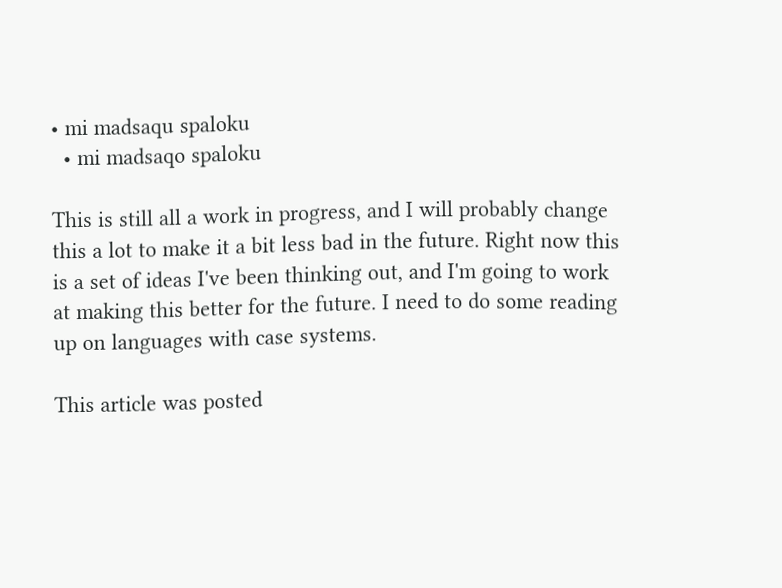• mi madsaqu spaloku
  • mi madsaqo spaloku

This is still all a work in progress, and I will probably change this a lot to make it a bit less bad in the future. Right now this is a set of ideas I've been thinking out, and I'm going to work at making this better for the future. I need to do some reading up on languages with case systems.

This article was posted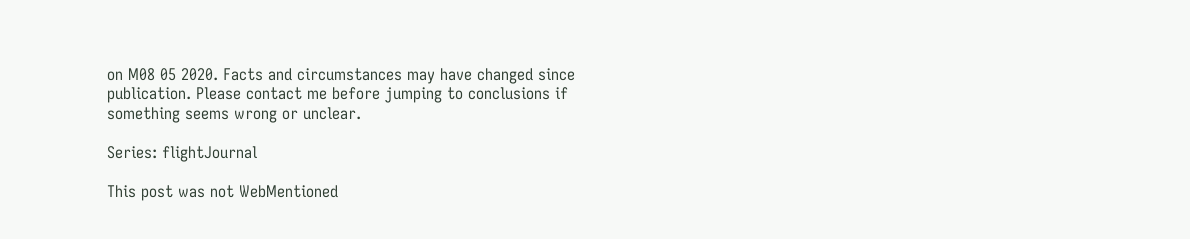on M08 05 2020. Facts and circumstances may have changed since publication. Please contact me before jumping to conclusions if something seems wrong or unclear.

Series: flightJournal

This post was not WebMentioned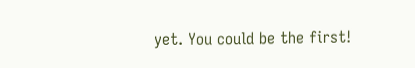yet. You could be the first!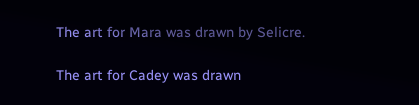The art for Mara was drawn by Selicre.

The art for Cadey was drawn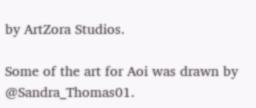by ArtZora Studios.

Some of the art for Aoi was drawn by @Sandra_Thomas01.